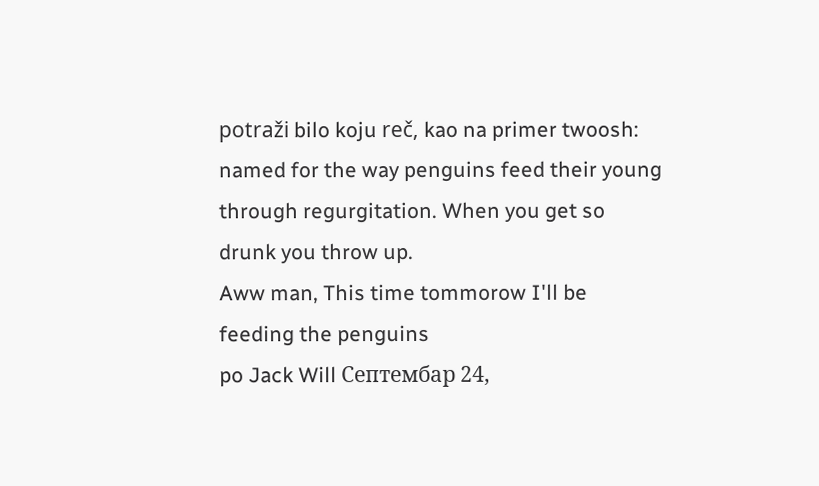potraži bilo koju reč, kao na primer twoosh:
named for the way penguins feed their young through regurgitation. When you get so drunk you throw up.
Aww man, This time tommorow I'll be feeding the penguins
po Jack Will Септембар 24,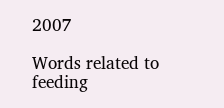2007

Words related to feeding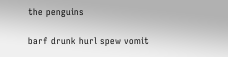the penguins

barf drunk hurl spew vomit